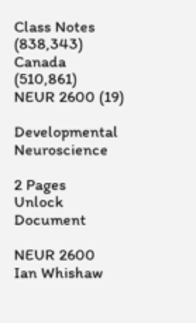Class Notes (838,343)
Canada (510,861)
NEUR 2600 (19)

Developmental Neuroscience

2 Pages
Unlock Document

NEUR 2600
Ian Whishaw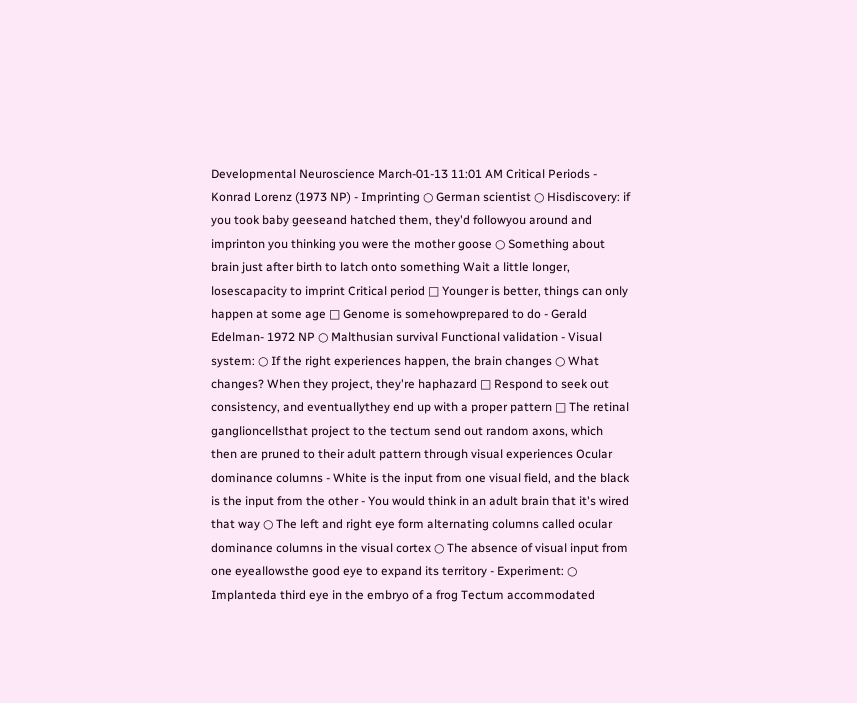Developmental Neuroscience March-01-13 11:01 AM Critical Periods - Konrad Lorenz (1973 NP) - Imprinting ○ German scientist ○ Hisdiscovery: if you took baby geeseand hatched them, they'd followyou around and imprinton you thinking you were the mother goose ○ Something about brain just after birth to latch onto something Wait a little longer, losescapacity to imprint Critical period □ Younger is better, things can only happen at some age □ Genome is somehowprepared to do - Gerald Edelman- 1972 NP ○ Malthusian survival Functional validation - Visual system: ○ If the right experiences happen, the brain changes ○ What changes? When they project, they're haphazard □ Respond to seek out consistency, and eventuallythey end up with a proper pattern □ The retinal ganglioncellsthat project to the tectum send out random axons, which then are pruned to their adult pattern through visual experiences Ocular dominance columns - White is the input from one visual field, and the black is the input from the other - You would think in an adult brain that it's wired that way ○ The left and right eye form alternating columns called ocular dominance columns in the visual cortex ○ The absence of visual input from one eyeallowsthe good eye to expand its territory - Experiment: ○ Implanteda third eye in the embryo of a frog Tectum accommodated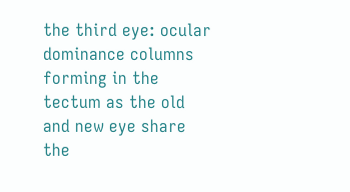the third eye: ocular dominance columns forming in the tectum as the old and new eye share the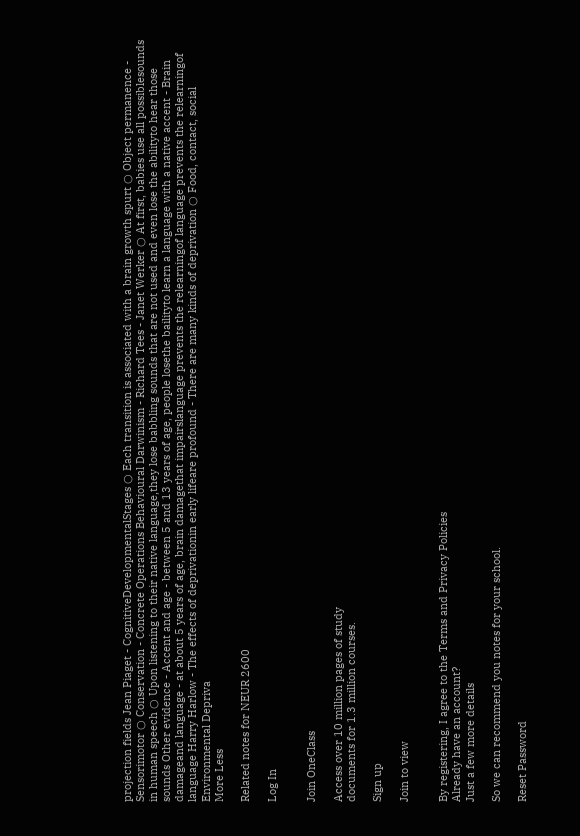projection fields Jean Piaget - CognitiveDevelopmentalStages ○ Each transition is associated with a brain growth spurt ○ Object permanence - Sensorimotor ○ Conservation - Concrete Operations Behavioural Darwinism - Richard Tees - Janet Werker ○ At first, babies use all possiblesounds in human speech ○ Upon listening to their native language,they lose babbling sounds that are not used and even lose the abilityto hear those sounds Other evidence - Accent and age - between 5 and 13 years of age, people losethe bailityto learn a language with a native accent - Brain damageand language - at about 5 years of age, brain damagethat impairslanguage prevents the relearningof language prevents the relearningof language Harry Harlow - The effects of deprivationin early lifeare profound - There are many kinds of deprivation ○ Food, contact, social Environmental Depriva
More Less

Related notes for NEUR 2600

Log In


Join OneClass

Access over 10 million pages of study
documents for 1.3 million courses.

Sign up

Join to view


By registering, I agree to the Terms and Privacy Policies
Already have an account?
Just a few more details

So we can recommend you notes for your school.

Reset Password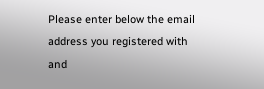Please enter below the email address you registered with and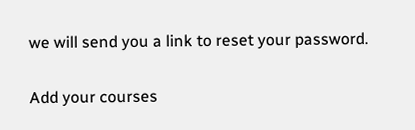we will send you a link to reset your password.

Add your courses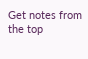Get notes from the top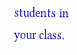students in your class.